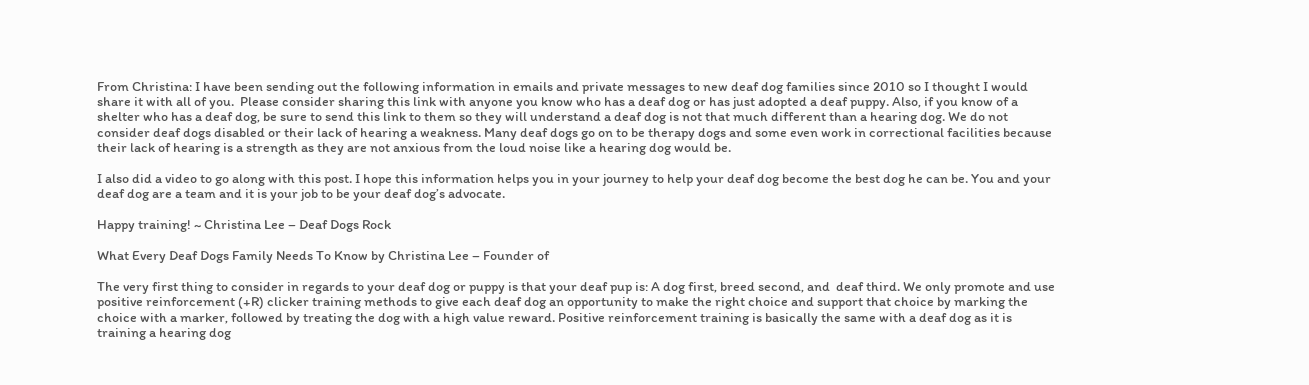From Christina: I have been sending out the following information in emails and private messages to new deaf dog families since 2010 so I thought I would share it with all of you.  Please consider sharing this link with anyone you know who has a deaf dog or has just adopted a deaf puppy. Also, if you know of a shelter who has a deaf dog, be sure to send this link to them so they will understand a deaf dog is not that much different than a hearing dog. We do not consider deaf dogs disabled or their lack of hearing a weakness. Many deaf dogs go on to be therapy dogs and some even work in correctional facilities because their lack of hearing is a strength as they are not anxious from the loud noise like a hearing dog would be.

I also did a video to go along with this post. I hope this information helps you in your journey to help your deaf dog become the best dog he can be. You and your deaf dog are a team and it is your job to be your deaf dog’s advocate.

Happy training! ~ Christina Lee – Deaf Dogs Rock

What Every Deaf Dogs Family Needs To Know by Christina Lee – Founder of

The very first thing to consider in regards to your deaf dog or puppy is that your deaf pup is: A dog first, breed second, and  deaf third. We only promote and use positive reinforcement (+R) clicker training methods to give each deaf dog an opportunity to make the right choice and support that choice by marking the choice with a marker, followed by treating the dog with a high value reward. Positive reinforcement training is basically the same with a deaf dog as it is training a hearing dog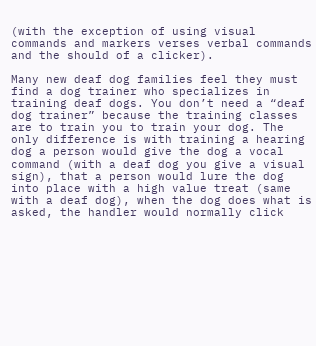(with the exception of using visual commands and markers verses verbal commands and the should of a clicker).

Many new deaf dog families feel they must find a dog trainer who specializes in training deaf dogs. You don’t need a “deaf dog trainer” because the training classes are to train you to train your dog. The only difference is with training a hearing dog a person would give the dog a vocal command (with a deaf dog you give a visual sign), that a person would lure the dog into place with a high value treat (same with a deaf dog), when the dog does what is asked, the handler would normally click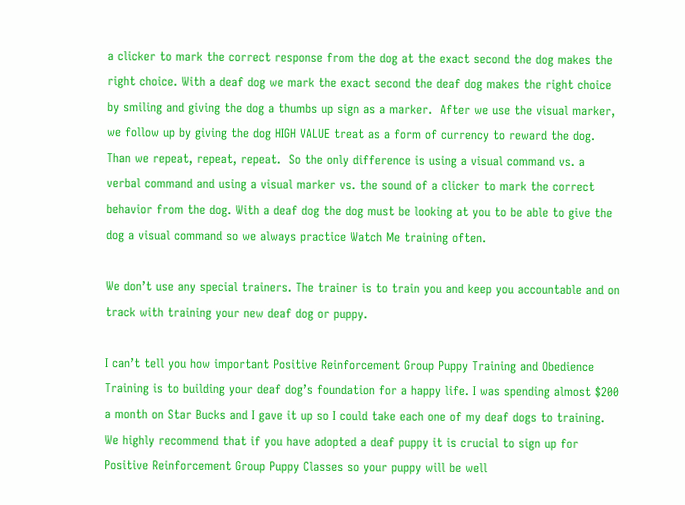a clicker to mark the correct response from the dog at the exact second the dog makes the right choice. With a deaf dog we mark the exact second the deaf dog makes the right choice by smiling and giving the dog a thumbs up sign as a marker.  After we use the visual marker, we follow up by giving the dog HIGH VALUE treat as a form of currency to reward the dog. Than we repeat, repeat, repeat.  So the only difference is using a visual command vs. a verbal command and using a visual marker vs. the sound of a clicker to mark the correct behavior from the dog. With a deaf dog the dog must be looking at you to be able to give the dog a visual command so we always practice Watch Me training often.

We don’t use any special trainers. The trainer is to train you and keep you accountable and on track with training your new deaf dog or puppy.

I can’t tell you how important Positive Reinforcement Group Puppy Training and Obedience Training is to building your deaf dog’s foundation for a happy life. I was spending almost $200 a month on Star Bucks and I gave it up so I could take each one of my deaf dogs to training. We highly recommend that if you have adopted a deaf puppy it is crucial to sign up for Positive Reinforcement Group Puppy Classes so your puppy will be well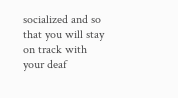socialized and so that you will stay on track with your deaf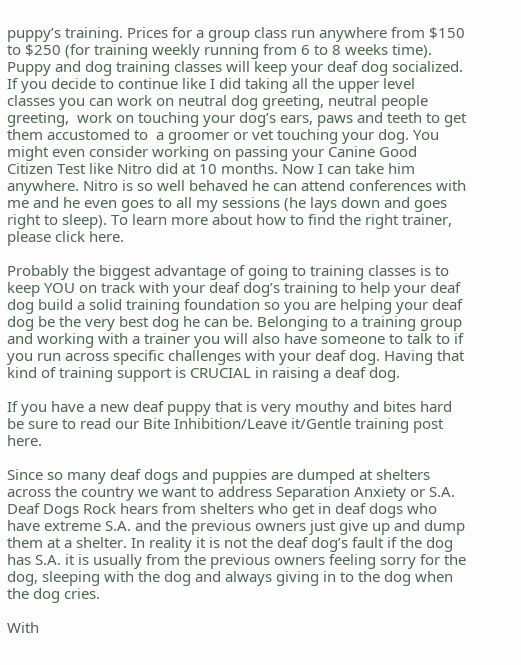puppy’s training. Prices for a group class run anywhere from $150 to $250 (for training weekly running from 6 to 8 weeks time). Puppy and dog training classes will keep your deaf dog socialized. If you decide to continue like I did taking all the upper level classes you can work on neutral dog greeting, neutral people greeting,  work on touching your dog’s ears, paws and teeth to get them accustomed to  a groomer or vet touching your dog. You might even consider working on passing your Canine Good Citizen Test like Nitro did at 10 months. Now I can take him anywhere. Nitro is so well behaved he can attend conferences with me and he even goes to all my sessions (he lays down and goes right to sleep). To learn more about how to find the right trainer, please click here.

Probably the biggest advantage of going to training classes is to keep YOU on track with your deaf dog’s training to help your deaf dog build a solid training foundation so you are helping your deaf dog be the very best dog he can be. Belonging to a training group and working with a trainer you will also have someone to talk to if you run across specific challenges with your deaf dog. Having that kind of training support is CRUCIAL in raising a deaf dog.

If you have a new deaf puppy that is very mouthy and bites hard be sure to read our Bite Inhibition/Leave it/Gentle training post here.

Since so many deaf dogs and puppies are dumped at shelters across the country we want to address Separation Anxiety or S.A.  Deaf Dogs Rock hears from shelters who get in deaf dogs who have extreme S.A. and the previous owners just give up and dump them at a shelter. In reality it is not the deaf dog’s fault if the dog has S.A. it is usually from the previous owners feeling sorry for the dog, sleeping with the dog and always giving in to the dog when the dog cries.

With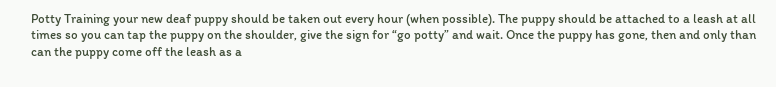Potty Training your new deaf puppy should be taken out every hour (when possible). The puppy should be attached to a leash at all times so you can tap the puppy on the shoulder, give the sign for “go potty” and wait. Once the puppy has gone, then and only than can the puppy come off the leash as a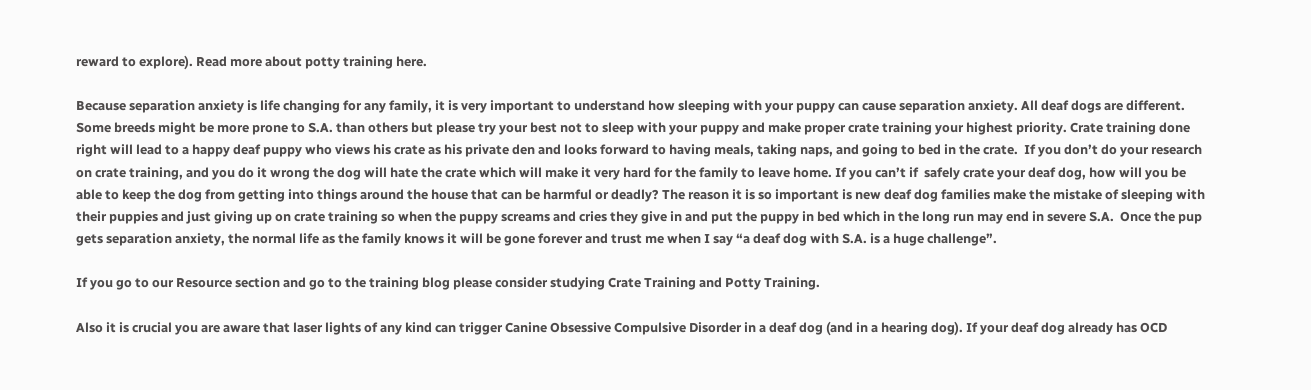reward to explore). Read more about potty training here.

Because separation anxiety is life changing for any family, it is very important to understand how sleeping with your puppy can cause separation anxiety. All deaf dogs are different. Some breeds might be more prone to S.A. than others but please try your best not to sleep with your puppy and make proper crate training your highest priority. Crate training done right will lead to a happy deaf puppy who views his crate as his private den and looks forward to having meals, taking naps, and going to bed in the crate.  If you don’t do your research on crate training, and you do it wrong the dog will hate the crate which will make it very hard for the family to leave home. If you can’t if  safely crate your deaf dog, how will you be able to keep the dog from getting into things around the house that can be harmful or deadly? The reason it is so important is new deaf dog families make the mistake of sleeping with their puppies and just giving up on crate training so when the puppy screams and cries they give in and put the puppy in bed which in the long run may end in severe S.A.  Once the pup gets separation anxiety, the normal life as the family knows it will be gone forever and trust me when I say “a deaf dog with S.A. is a huge challenge”.

If you go to our Resource section and go to the training blog please consider studying Crate Training and Potty Training.

Also it is crucial you are aware that laser lights of any kind can trigger Canine Obsessive Compulsive Disorder in a deaf dog (and in a hearing dog). If your deaf dog already has OCD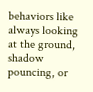behaviors like always looking at the ground, shadow pouncing, or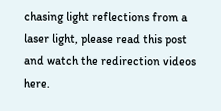chasing light reflections from a laser light, please read this post and watch the redirection videos here.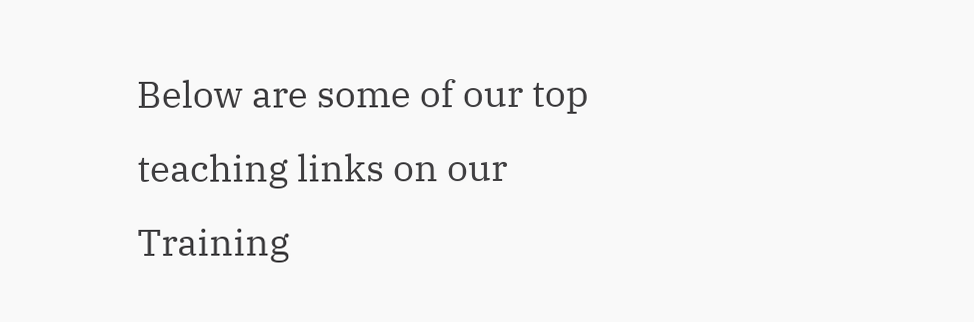Below are some of our top teaching links on our Training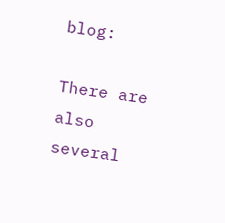blog:

There are also several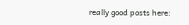really good posts here: